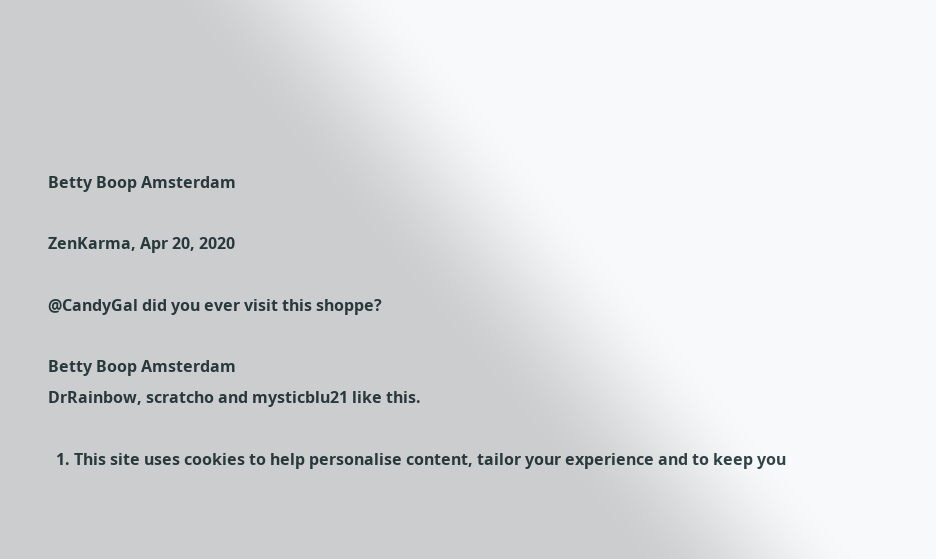Betty Boop Amsterdam

ZenKarma, Apr 20, 2020

@CandyGal did you ever visit this shoppe?

Betty Boop Amsterdam
DrRainbow, scratcho and mysticblu21 like this.

  1. This site uses cookies to help personalise content, tailor your experience and to keep you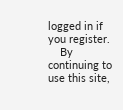logged in if you register.
    By continuing to use this site,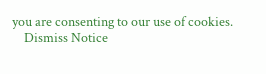you are consenting to our use of cookies.
    Dismiss Notice